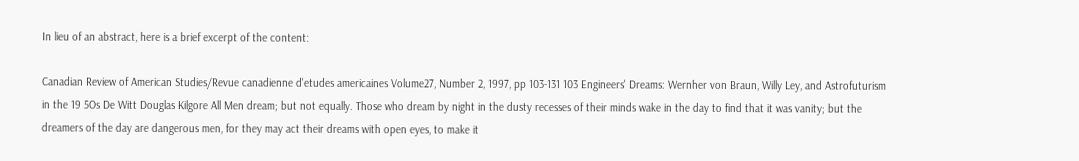In lieu of an abstract, here is a brief excerpt of the content:

Canadian Review of American Studies/Revue canadienne d'etudes americaines Volume27, Number 2, 1997, pp 103-131 103 Engineers' Dreams: Wernher von Braun, Willy Ley, and Astrofuturism in the 19 5Os De Witt Douglas Kilgore All Men dream; but not equally. Those who dream by night in the dusty recesses of their minds wake in the day to find that it was vanity; but the dreamers of the day are dangerous men, for they may act their dreams with open eyes, to make it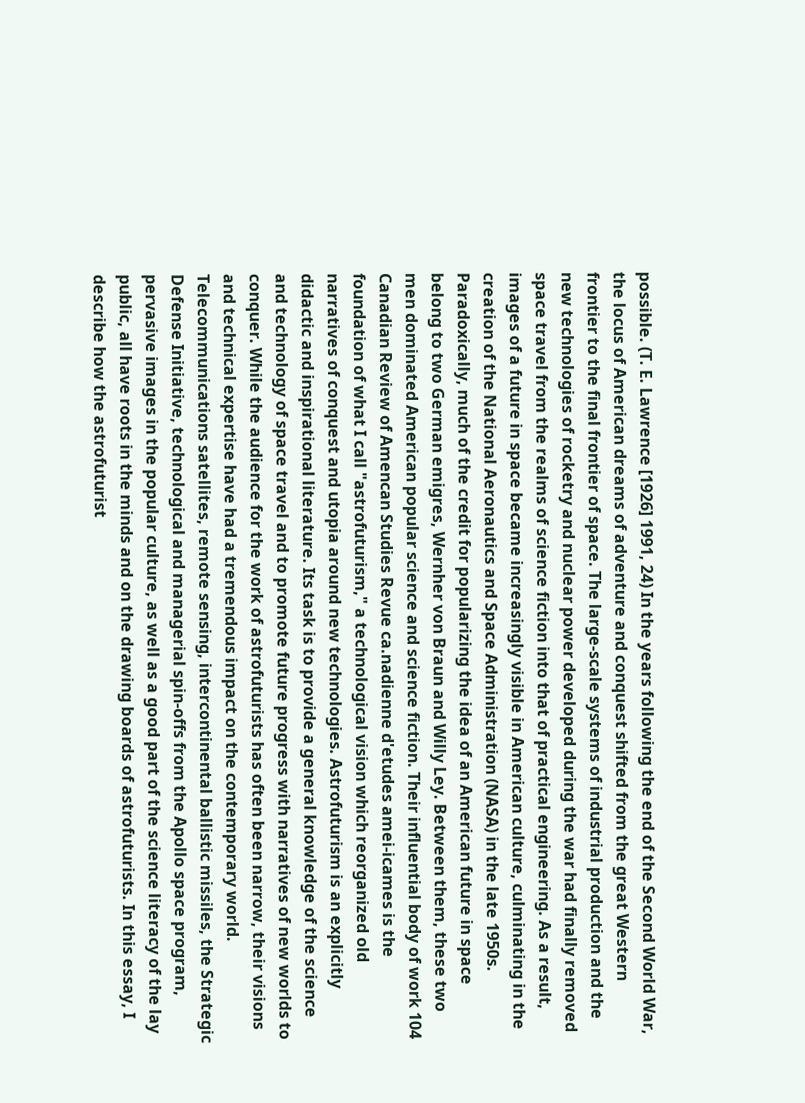possible. (T. E. Lawrence [1926] 1991, 24) In the years following the end of the Second World War, the locus of American dreams of adventure and conquest shifted from the great Western frontier to the final frontier of space. The large-scale systems of industrial production and the new technologies of rocketry and nuclear power developed during the war had finally removed space travel from the realms of science fiction into that of practical engineering. As a result, images of a future in space became increasingly visible in American culture, culminating in the creation of the National Aeronautics and Space Administration (NASA) in the late 1950s. Paradoxically, much of the credit for popularizing the idea of an American future in space belong to two German emigres, Wernher von Braun and Willy Ley. Between them, these two men dominated American popular science and science fiction. Their influential body of work 104 Canadian Review of Amencan Studies Revue ca.nadienne d'etudes amei-icames is the foundation of what I call "astrofuturism," a technological vision which reorganized old narratives of conquest and utopia around new technologies. Astrofuturism is an explicitly didactic and inspirational literature. Its task is to provide a general knowledge of the science and technology of space travel and to promote future progress with narratives of new worlds to conquer. While the audience for the work of astrofuturists has often been narrow, their visions and technical expertise have had a tremendous impact on the contemporary world. Telecommunications satellites, remote sensing, intercontinental ballistic missiles, the Strategic Defense Initiative, technological and managerial spin-offs from the Apollo space program, pervasive images in the popular culture, as well as a good part of the science literacy of the lay public, all have roots in the minds and on the drawing boards of astrofuturists. In this essay, I describe how the astrofuturist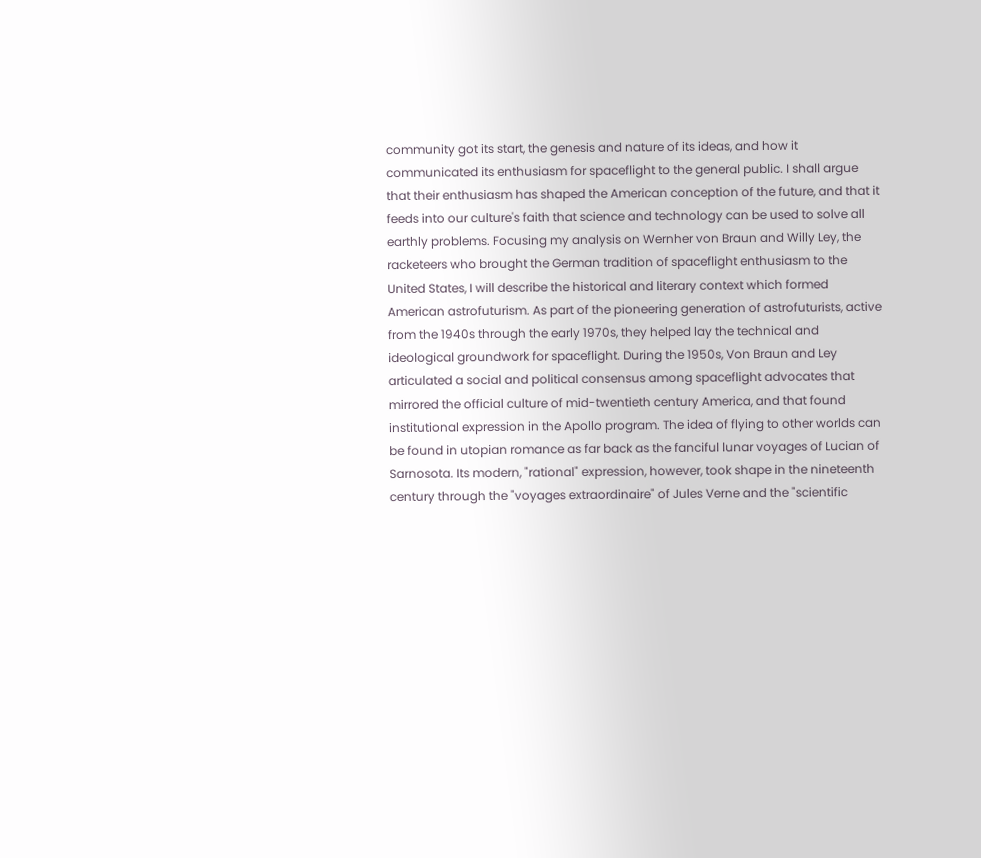community got its start, the genesis and nature of its ideas, and how it communicated its enthusiasm for spaceflight to the general public. I shall argue that their enthusiasm has shaped the American conception of the future, and that it feeds into our culture's faith that science and technology can be used to solve all earthly problems. Focusing my analysis on Wernher von Braun and Willy Ley, the racketeers who brought the German tradition of spaceflight enthusiasm to the United States, I will describe the historical and literary context which formed American astrofuturism. As part of the pioneering generation of astrofuturists, active from the 1940s through the early 1970s, they helped lay the technical and ideological groundwork for spaceflight. During the 1950s, Von Braun and Ley articulated a social and political consensus among spaceflight advocates that mirrored the official culture of mid-twentieth century America, and that found institutional expression in the Apollo program. The idea of flying to other worlds can be found in utopian romance as far back as the fanciful lunar voyages of Lucian of Sarnosota. Its modern, "rational" expression, however, took shape in the nineteenth century through the "voyages extraordinaire" of Jules Verne and the "scientific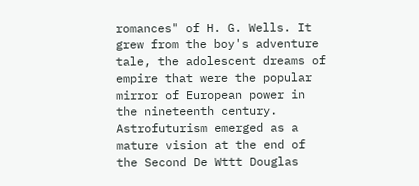romances" of H. G. Wells. It grew from the boy's adventure tale, the adolescent dreams of empire that were the popular mirror of European power in the nineteenth century. Astrofuturism emerged as a mature vision at the end of the Second De Wttt Douglas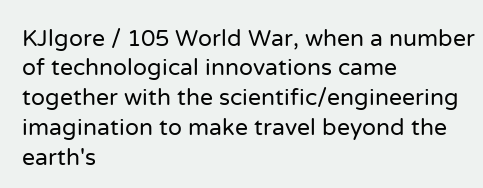KJlgore / 105 World War, when a number of technological innovations came together with the scientific/engineering imagination to make travel beyond the earth's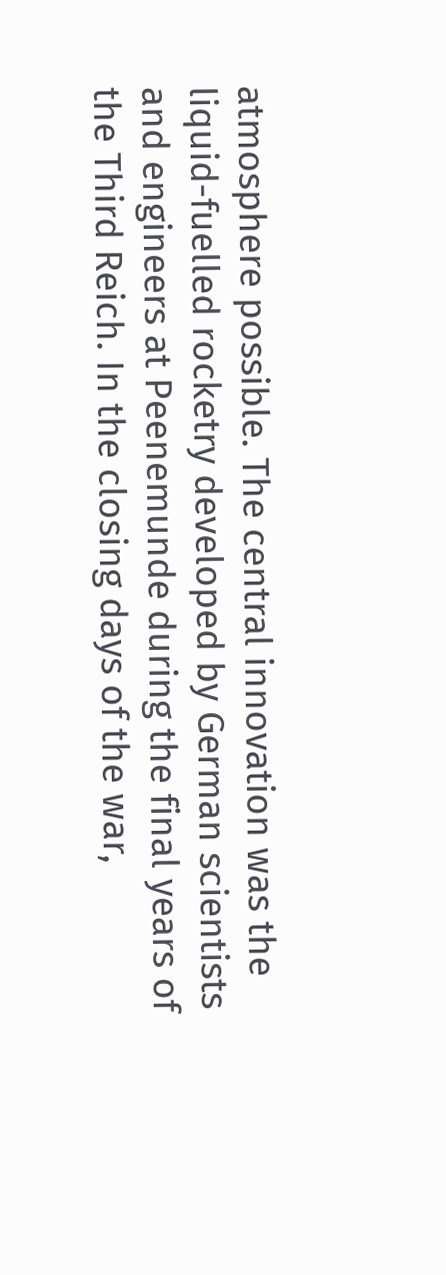atmosphere possible. The central innovation was the liquid-fuelled rocketry developed by German scientists and engineers at Peenemunde during the final years of the Third Reich. In the closing days of the war,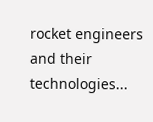rocket engineers and their technologies...